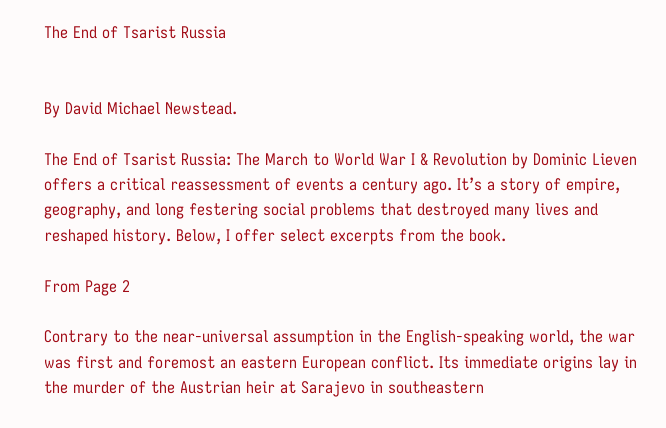The End of Tsarist Russia


By David Michael Newstead.

The End of Tsarist Russia: The March to World War I & Revolution by Dominic Lieven offers a critical reassessment of events a century ago. It’s a story of empire, geography, and long festering social problems that destroyed many lives and reshaped history. Below, I offer select excerpts from the book.

From Page 2

Contrary to the near-universal assumption in the English-speaking world, the war was first and foremost an eastern European conflict. Its immediate origins lay in the murder of the Austrian heir at Sarajevo in southeastern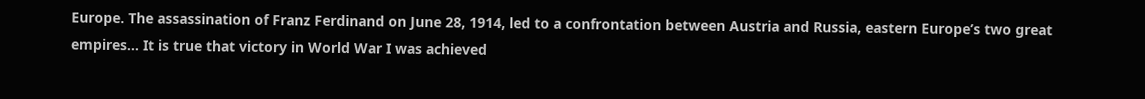Europe. The assassination of Franz Ferdinand on June 28, 1914, led to a confrontation between Austria and Russia, eastern Europe’s two great empires… It is true that victory in World War I was achieved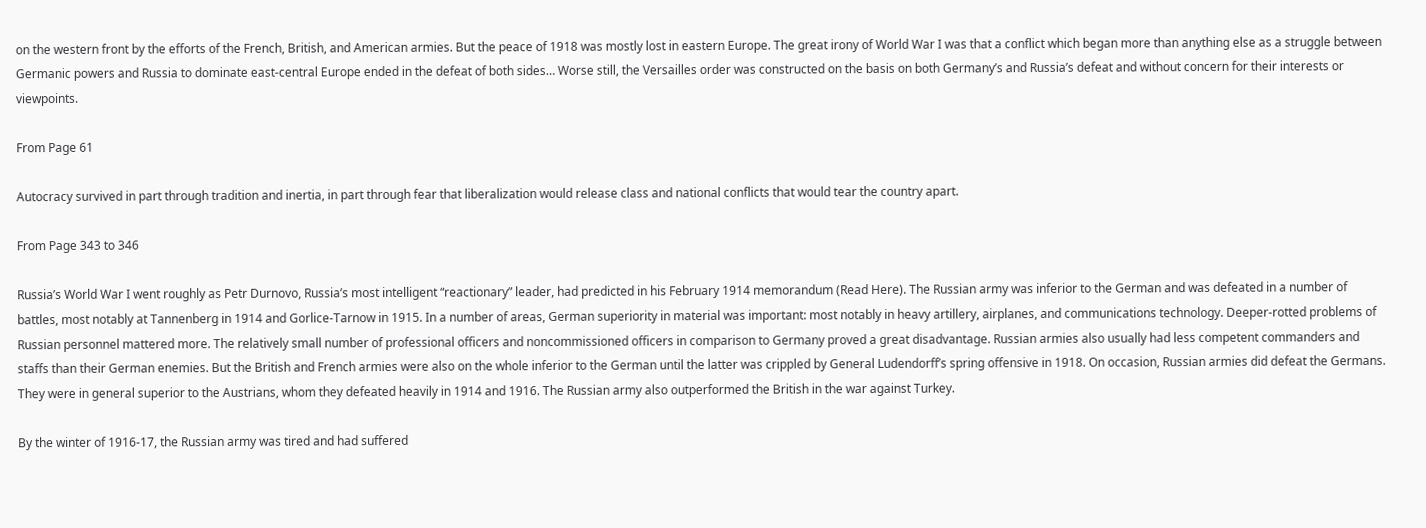on the western front by the efforts of the French, British, and American armies. But the peace of 1918 was mostly lost in eastern Europe. The great irony of World War I was that a conflict which began more than anything else as a struggle between Germanic powers and Russia to dominate east-central Europe ended in the defeat of both sides… Worse still, the Versailles order was constructed on the basis on both Germany’s and Russia’s defeat and without concern for their interests or viewpoints.

From Page 61

Autocracy survived in part through tradition and inertia, in part through fear that liberalization would release class and national conflicts that would tear the country apart.

From Page 343 to 346

Russia’s World War I went roughly as Petr Durnovo, Russia’s most intelligent “reactionary” leader, had predicted in his February 1914 memorandum (Read Here). The Russian army was inferior to the German and was defeated in a number of battles, most notably at Tannenberg in 1914 and Gorlice-Tarnow in 1915. In a number of areas, German superiority in material was important: most notably in heavy artillery, airplanes, and communications technology. Deeper-rotted problems of Russian personnel mattered more. The relatively small number of professional officers and noncommissioned officers in comparison to Germany proved a great disadvantage. Russian armies also usually had less competent commanders and staffs than their German enemies. But the British and French armies were also on the whole inferior to the German until the latter was crippled by General Ludendorff’s spring offensive in 1918. On occasion, Russian armies did defeat the Germans. They were in general superior to the Austrians, whom they defeated heavily in 1914 and 1916. The Russian army also outperformed the British in the war against Turkey.

By the winter of 1916-17, the Russian army was tired and had suffered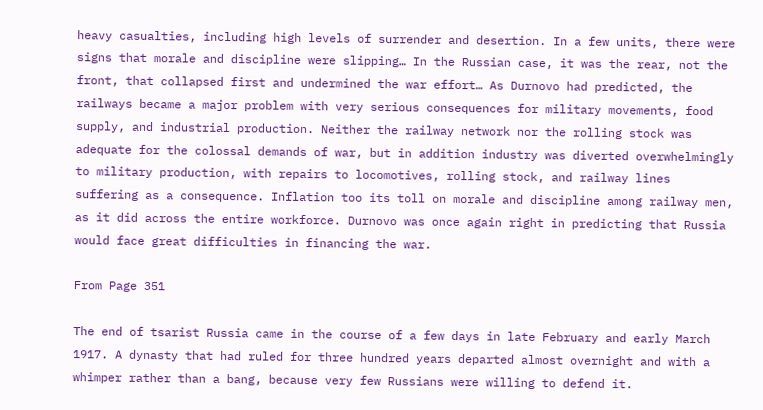heavy casualties, including high levels of surrender and desertion. In a few units, there were signs that morale and discipline were slipping… In the Russian case, it was the rear, not the front, that collapsed first and undermined the war effort… As Durnovo had predicted, the railways became a major problem with very serious consequences for military movements, food supply, and industrial production. Neither the railway network nor the rolling stock was adequate for the colossal demands of war, but in addition industry was diverted overwhelmingly to military production, with repairs to locomotives, rolling stock, and railway lines suffering as a consequence. Inflation too its toll on morale and discipline among railway men, as it did across the entire workforce. Durnovo was once again right in predicting that Russia would face great difficulties in financing the war.

From Page 351

The end of tsarist Russia came in the course of a few days in late February and early March 1917. A dynasty that had ruled for three hundred years departed almost overnight and with a whimper rather than a bang, because very few Russians were willing to defend it.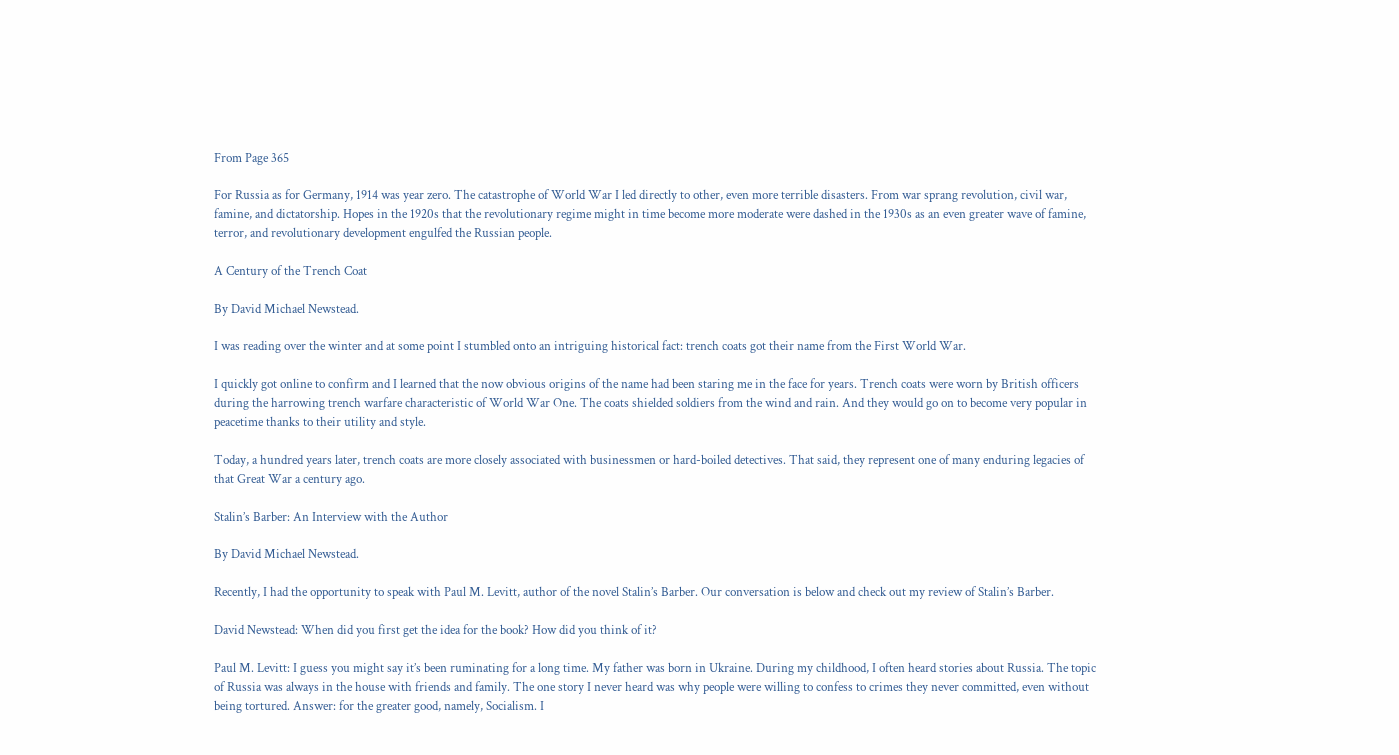From Page 365

For Russia as for Germany, 1914 was year zero. The catastrophe of World War I led directly to other, even more terrible disasters. From war sprang revolution, civil war, famine, and dictatorship. Hopes in the 1920s that the revolutionary regime might in time become more moderate were dashed in the 1930s as an even greater wave of famine, terror, and revolutionary development engulfed the Russian people.

A Century of the Trench Coat

By David Michael Newstead.

I was reading over the winter and at some point I stumbled onto an intriguing historical fact: trench coats got their name from the First World War.

I quickly got online to confirm and I learned that the now obvious origins of the name had been staring me in the face for years. Trench coats were worn by British officers during the harrowing trench warfare characteristic of World War One. The coats shielded soldiers from the wind and rain. And they would go on to become very popular in peacetime thanks to their utility and style.

Today, a hundred years later, trench coats are more closely associated with businessmen or hard-boiled detectives. That said, they represent one of many enduring legacies of that Great War a century ago.

Stalin’s Barber: An Interview with the Author

By David Michael Newstead.

Recently, I had the opportunity to speak with Paul M. Levitt, author of the novel Stalin’s Barber. Our conversation is below and check out my review of Stalin’s Barber.

David Newstead: When did you first get the idea for the book? How did you think of it?

Paul M. Levitt: I guess you might say it’s been ruminating for a long time. My father was born in Ukraine. During my childhood, I often heard stories about Russia. The topic of Russia was always in the house with friends and family. The one story I never heard was why people were willing to confess to crimes they never committed, even without being tortured. Answer: for the greater good, namely, Socialism. I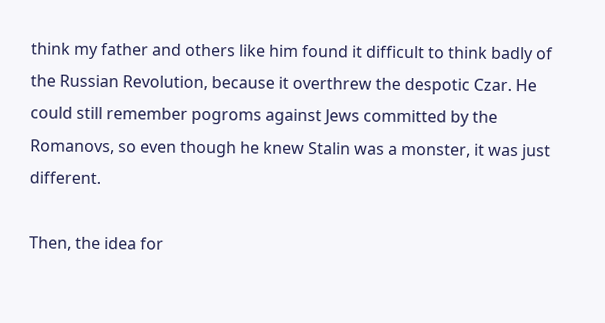think my father and others like him found it difficult to think badly of the Russian Revolution, because it overthrew the despotic Czar. He could still remember pogroms against Jews committed by the Romanovs, so even though he knew Stalin was a monster, it was just different.

Then, the idea for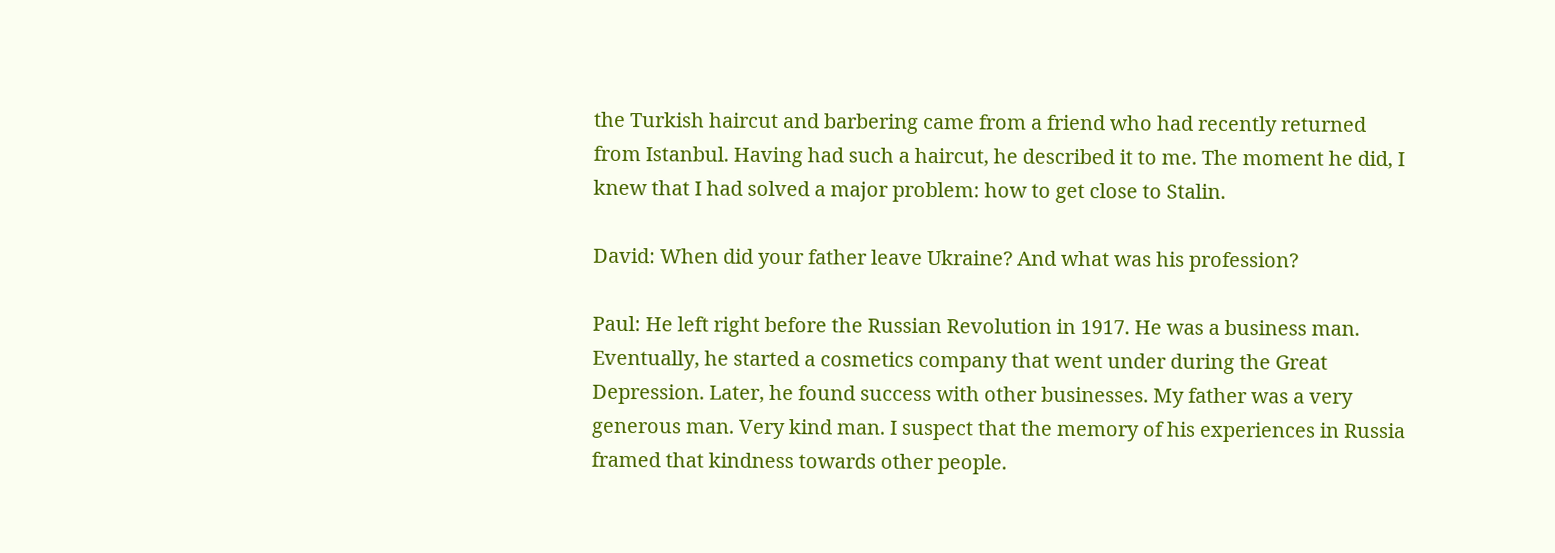the Turkish haircut and barbering came from a friend who had recently returned from Istanbul. Having had such a haircut, he described it to me. The moment he did, I knew that I had solved a major problem: how to get close to Stalin.

David: When did your father leave Ukraine? And what was his profession?

Paul: He left right before the Russian Revolution in 1917. He was a business man. Eventually, he started a cosmetics company that went under during the Great Depression. Later, he found success with other businesses. My father was a very generous man. Very kind man. I suspect that the memory of his experiences in Russia framed that kindness towards other people.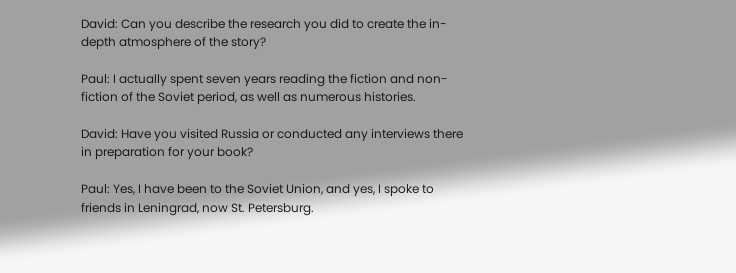David: Can you describe the research you did to create the in-depth atmosphere of the story?

Paul: I actually spent seven years reading the fiction and non-fiction of the Soviet period, as well as numerous histories.

David: Have you visited Russia or conducted any interviews there in preparation for your book?

Paul: Yes, I have been to the Soviet Union, and yes, I spoke to friends in Leningrad, now St. Petersburg.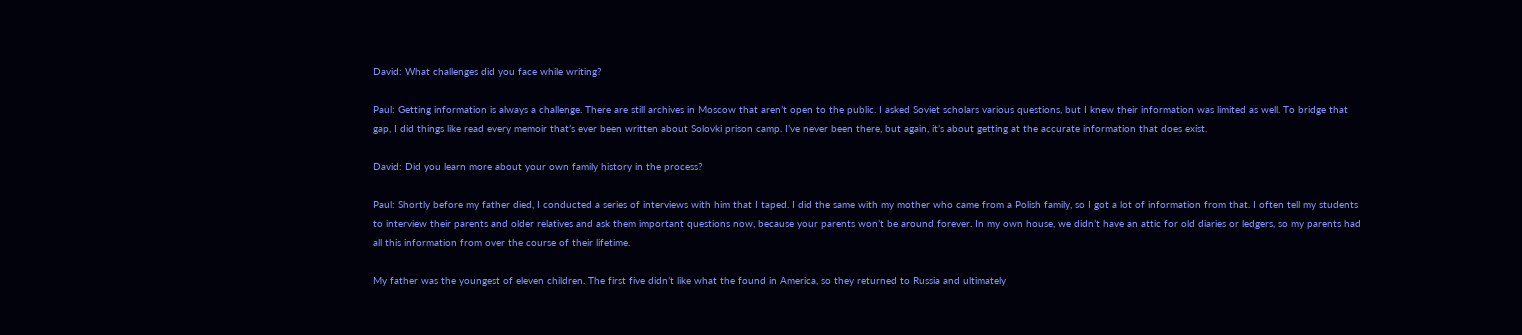David: What challenges did you face while writing?

Paul: Getting information is always a challenge. There are still archives in Moscow that aren’t open to the public. I asked Soviet scholars various questions, but I knew their information was limited as well. To bridge that gap, I did things like read every memoir that’s ever been written about Solovki prison camp. I’ve never been there, but again, it’s about getting at the accurate information that does exist.

David: Did you learn more about your own family history in the process?

Paul: Shortly before my father died, I conducted a series of interviews with him that I taped. I did the same with my mother who came from a Polish family, so I got a lot of information from that. I often tell my students to interview their parents and older relatives and ask them important questions now, because your parents won’t be around forever. In my own house, we didn’t have an attic for old diaries or ledgers, so my parents had all this information from over the course of their lifetime.

My father was the youngest of eleven children. The first five didn’t like what the found in America, so they returned to Russia and ultimately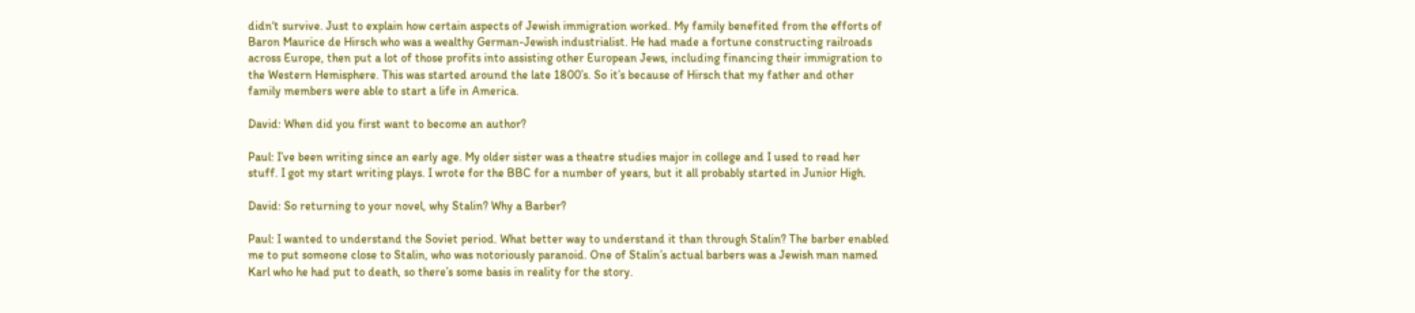didn‘t survive. Just to explain how certain aspects of Jewish immigration worked. My family benefited from the efforts of Baron Maurice de Hirsch who was a wealthy German-Jewish industrialist. He had made a fortune constructing railroads across Europe, then put a lot of those profits into assisting other European Jews, including financing their immigration to the Western Hemisphere. This was started around the late 1800’s. So it’s because of Hirsch that my father and other family members were able to start a life in America.

David: When did you first want to become an author?

Paul: I’ve been writing since an early age. My older sister was a theatre studies major in college and I used to read her stuff. I got my start writing plays. I wrote for the BBC for a number of years, but it all probably started in Junior High.

David: So returning to your novel, why Stalin? Why a Barber?

Paul: I wanted to understand the Soviet period. What better way to understand it than through Stalin? The barber enabled me to put someone close to Stalin, who was notoriously paranoid. One of Stalin’s actual barbers was a Jewish man named Karl who he had put to death, so there’s some basis in reality for the story.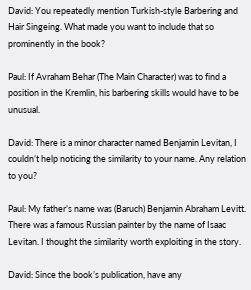David: You repeatedly mention Turkish-style Barbering and Hair Singeing. What made you want to include that so prominently in the book?

Paul: If Avraham Behar (The Main Character) was to find a position in the Kremlin, his barbering skills would have to be unusual.

David: There is a minor character named Benjamin Levitan, I couldn’t help noticing the similarity to your name. Any relation to you?

Paul: My father’s name was (Baruch) Benjamin Abraham Levitt. There was a famous Russian painter by the name of Isaac Levitan. I thought the similarity worth exploiting in the story.

David: Since the book’s publication, have any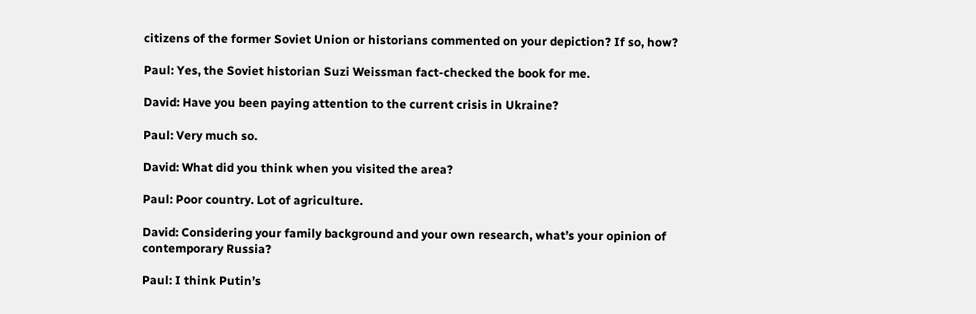citizens of the former Soviet Union or historians commented on your depiction? If so, how?

Paul: Yes, the Soviet historian Suzi Weissman fact-checked the book for me.

David: Have you been paying attention to the current crisis in Ukraine?

Paul: Very much so.

David: What did you think when you visited the area?

Paul: Poor country. Lot of agriculture.

David: Considering your family background and your own research, what’s your opinion of contemporary Russia?

Paul: I think Putin’s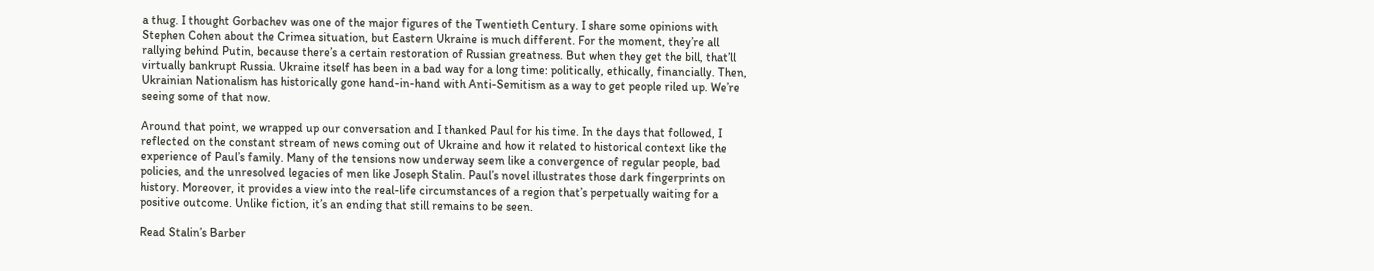a thug. I thought Gorbachev was one of the major figures of the Twentieth Century. I share some opinions with Stephen Cohen about the Crimea situation, but Eastern Ukraine is much different. For the moment, they’re all rallying behind Putin, because there’s a certain restoration of Russian greatness. But when they get the bill, that’ll virtually bankrupt Russia. Ukraine itself has been in a bad way for a long time: politically, ethically, financially. Then, Ukrainian Nationalism has historically gone hand-in-hand with Anti-Semitism as a way to get people riled up. We’re seeing some of that now.

Around that point, we wrapped up our conversation and I thanked Paul for his time. In the days that followed, I reflected on the constant stream of news coming out of Ukraine and how it related to historical context like the experience of Paul’s family. Many of the tensions now underway seem like a convergence of regular people, bad policies, and the unresolved legacies of men like Joseph Stalin. Paul’s novel illustrates those dark fingerprints on history. Moreover, it provides a view into the real-life circumstances of a region that’s perpetually waiting for a positive outcome. Unlike fiction, it’s an ending that still remains to be seen.

Read Stalin’s Barber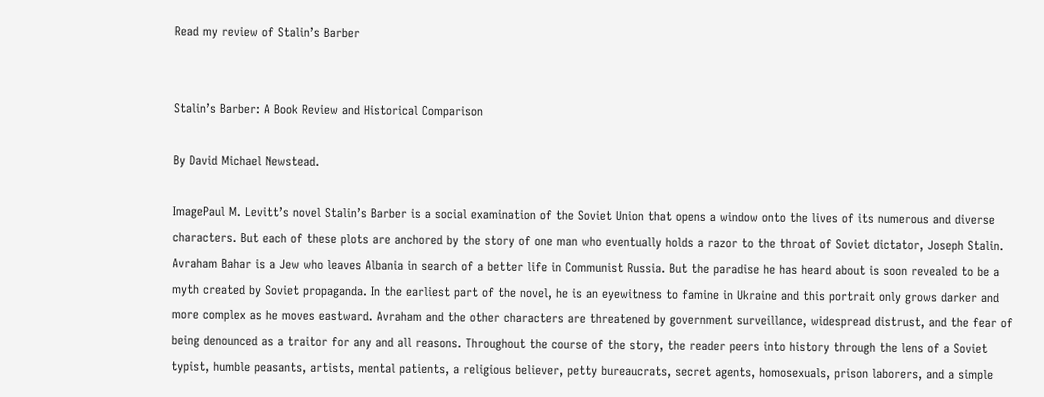Read my review of Stalin’s Barber


Stalin’s Barber: A Book Review and Historical Comparison

By David Michael Newstead.

ImagePaul M. Levitt’s novel Stalin’s Barber is a social examination of the Soviet Union that opens a window onto the lives of its numerous and diverse characters. But each of these plots are anchored by the story of one man who eventually holds a razor to the throat of Soviet dictator, Joseph Stalin. Avraham Bahar is a Jew who leaves Albania in search of a better life in Communist Russia. But the paradise he has heard about is soon revealed to be a myth created by Soviet propaganda. In the earliest part of the novel, he is an eyewitness to famine in Ukraine and this portrait only grows darker and more complex as he moves eastward. Avraham and the other characters are threatened by government surveillance, widespread distrust, and the fear of being denounced as a traitor for any and all reasons. Throughout the course of the story, the reader peers into history through the lens of a Soviet typist, humble peasants, artists, mental patients, a religious believer, petty bureaucrats, secret agents, homosexuals, prison laborers, and a simple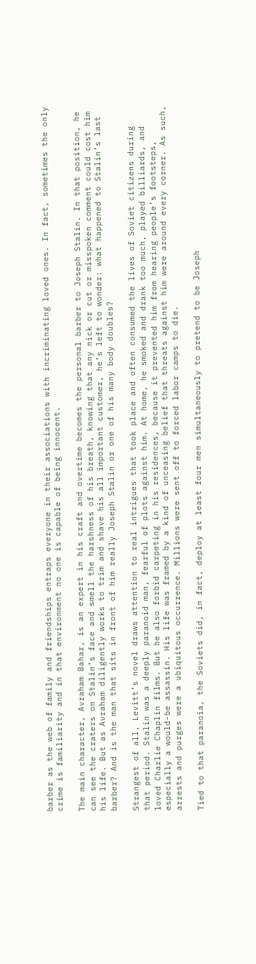barber as the web of family and friendships entraps everyone in their associations with incriminating loved ones. In fact, sometimes the only crime is familiarity and in that environment no one is capable of being innocent.

The main character, Avraham Bahar, is an expert in his craft and overtime becomes the personal barber to Joseph Stalin. In that position, he can see the craters on Stalin’s face and smell the harshness of his breath, knowing that any nick or cut or misspoken comment could cost him his life. But as Avraham diligently works to trim and shave his all important customer, he’s left to wonder: what happened to Stalin’s last barber? And is the man that sits in front of him really Joseph Stalin or one of his many body doubles?

Strangest of all, Levitt’s novel draws attention to real intrigues that took place and often consumed the lives of Soviet citizens during that period. Stalin was a deeply paranoid man, fearful of plots against him. At home, he smoked and drank too much, played billiards, and loved Charlie Chaplin films. But he also forbid carpeting in his residences, because it prevented him from hearing people’s footsteps, especially a would-be assassin. His life was framed by a kind of unceasing belief that threats against him were around every corner. As such, arrests and purges were a ubiquitous occurrence. Millions were sent off to forced labor camps to die.

Tied to that paranoia, the Soviets did, in fact, deploy at least four men simultaneously to pretend to be Joseph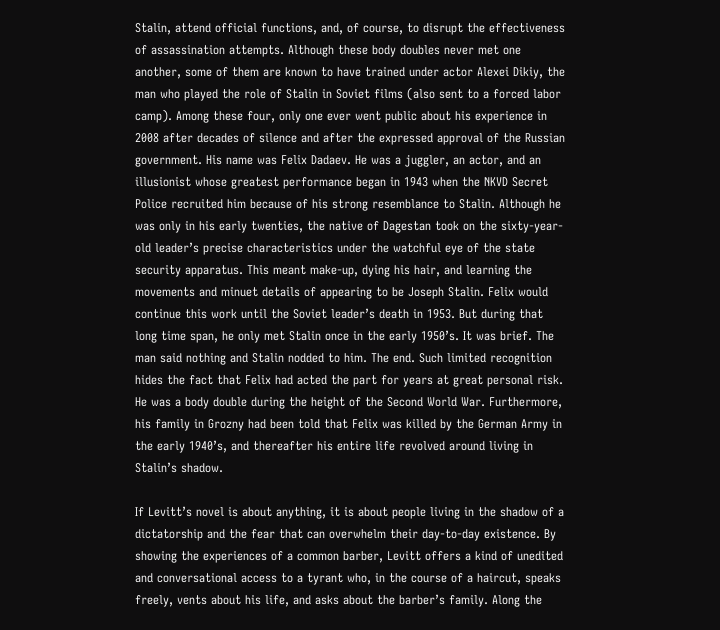Stalin, attend official functions, and, of course, to disrupt the effectiveness of assassination attempts. Although these body doubles never met one another, some of them are known to have trained under actor Alexei Dikiy, the man who played the role of Stalin in Soviet films (also sent to a forced labor camp). Among these four, only one ever went public about his experience in 2008 after decades of silence and after the expressed approval of the Russian government. His name was Felix Dadaev. He was a juggler, an actor, and an illusionist whose greatest performance began in 1943 when the NKVD Secret Police recruited him because of his strong resemblance to Stalin. Although he was only in his early twenties, the native of Dagestan took on the sixty-year-old leader’s precise characteristics under the watchful eye of the state security apparatus. This meant make-up, dying his hair, and learning the movements and minuet details of appearing to be Joseph Stalin. Felix would continue this work until the Soviet leader’s death in 1953. But during that long time span, he only met Stalin once in the early 1950’s. It was brief. The man said nothing and Stalin nodded to him. The end. Such limited recognition hides the fact that Felix had acted the part for years at great personal risk. He was a body double during the height of the Second World War. Furthermore, his family in Grozny had been told that Felix was killed by the German Army in the early 1940’s, and thereafter his entire life revolved around living in Stalin’s shadow.

If Levitt’s novel is about anything, it is about people living in the shadow of a dictatorship and the fear that can overwhelm their day-to-day existence. By showing the experiences of a common barber, Levitt offers a kind of unedited and conversational access to a tyrant who, in the course of a haircut, speaks freely, vents about his life, and asks about the barber’s family. Along the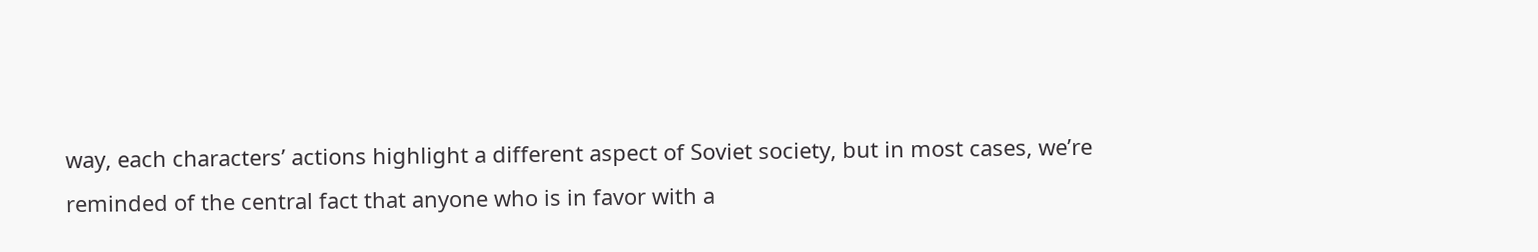way, each characters’ actions highlight a different aspect of Soviet society, but in most cases, we’re reminded of the central fact that anyone who is in favor with a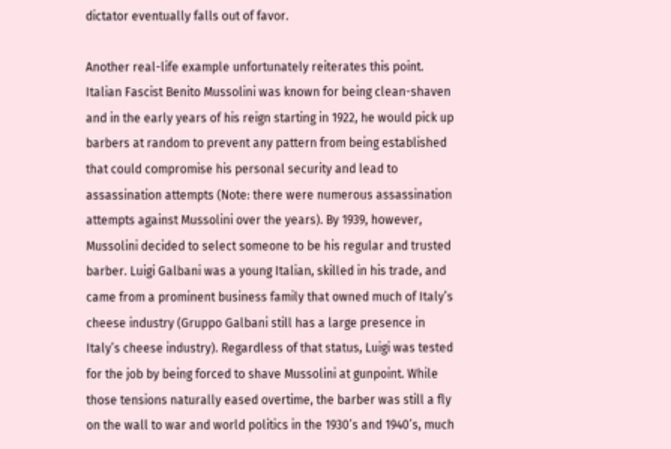dictator eventually falls out of favor.

Another real-life example unfortunately reiterates this point. Italian Fascist Benito Mussolini was known for being clean-shaven and in the early years of his reign starting in 1922, he would pick up barbers at random to prevent any pattern from being established that could compromise his personal security and lead to assassination attempts (Note: there were numerous assassination attempts against Mussolini over the years). By 1939, however, Mussolini decided to select someone to be his regular and trusted barber. Luigi Galbani was a young Italian, skilled in his trade, and came from a prominent business family that owned much of Italy’s cheese industry (Gruppo Galbani still has a large presence in Italy’s cheese industry). Regardless of that status, Luigi was tested for the job by being forced to shave Mussolini at gunpoint. While those tensions naturally eased overtime, the barber was still a fly on the wall to war and world politics in the 1930’s and 1940’s, much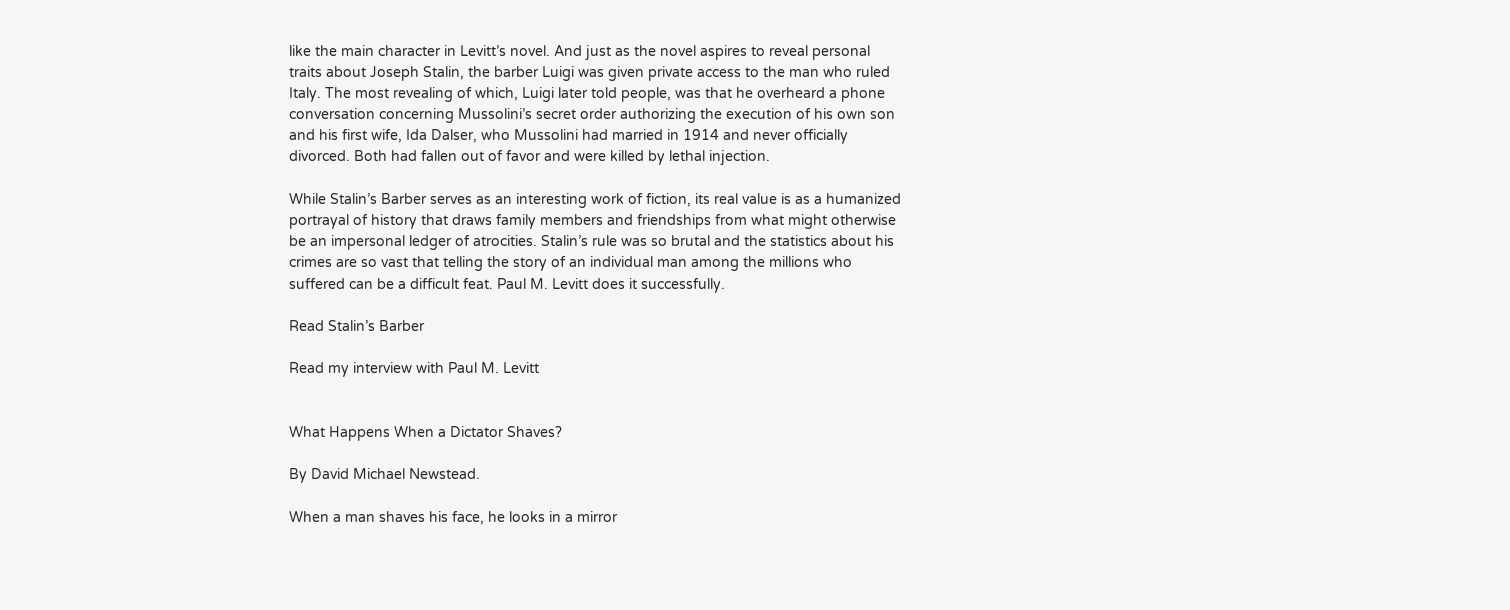like the main character in Levitt’s novel. And just as the novel aspires to reveal personal traits about Joseph Stalin, the barber Luigi was given private access to the man who ruled Italy. The most revealing of which, Luigi later told people, was that he overheard a phone conversation concerning Mussolini’s secret order authorizing the execution of his own son and his first wife, Ida Dalser, who Mussolini had married in 1914 and never officially divorced. Both had fallen out of favor and were killed by lethal injection.

While Stalin’s Barber serves as an interesting work of fiction, its real value is as a humanized portrayal of history that draws family members and friendships from what might otherwise be an impersonal ledger of atrocities. Stalin’s rule was so brutal and the statistics about his crimes are so vast that telling the story of an individual man among the millions who suffered can be a difficult feat. Paul M. Levitt does it successfully.

Read Stalin’s Barber

Read my interview with Paul M. Levitt


What Happens When a Dictator Shaves?

By David Michael Newstead.

When a man shaves his face, he looks in a mirror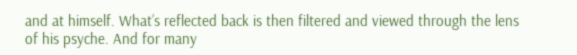and at himself. What’s reflected back is then filtered and viewed through the lens of his psyche. And for many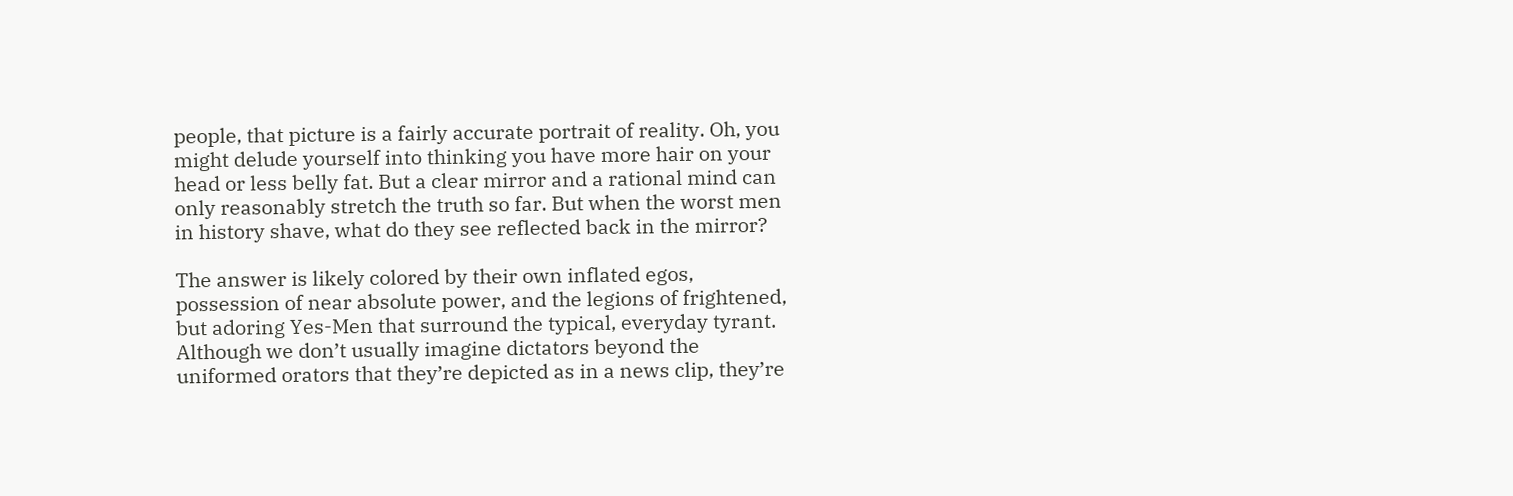people, that picture is a fairly accurate portrait of reality. Oh, you might delude yourself into thinking you have more hair on your head or less belly fat. But a clear mirror and a rational mind can only reasonably stretch the truth so far. But when the worst men in history shave, what do they see reflected back in the mirror?

The answer is likely colored by their own inflated egos, possession of near absolute power, and the legions of frightened, but adoring Yes-Men that surround the typical, everyday tyrant. Although we don’t usually imagine dictators beyond the uniformed orators that they’re depicted as in a news clip, they’re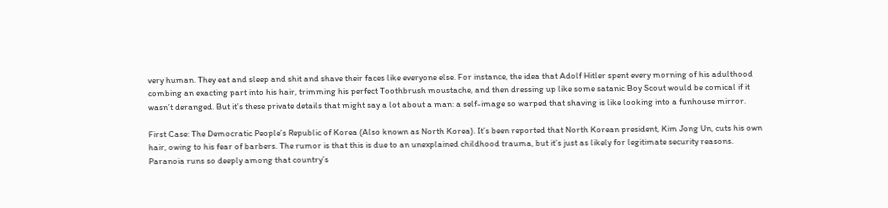very human. They eat and sleep and shit and shave their faces like everyone else. For instance, the idea that Adolf Hitler spent every morning of his adulthood combing an exacting part into his hair, trimming his perfect Toothbrush moustache, and then dressing up like some satanic Boy Scout would be comical if it wasn’t deranged. But it’s these private details that might say a lot about a man: a self-image so warped that shaving is like looking into a funhouse mirror.

First Case: The Democratic People’s Republic of Korea (Also known as North Korea). It’s been reported that North Korean president, Kim Jong Un, cuts his own hair, owing to his fear of barbers. The rumor is that this is due to an unexplained childhood trauma, but it’s just as likely for legitimate security reasons. Paranoia runs so deeply among that country’s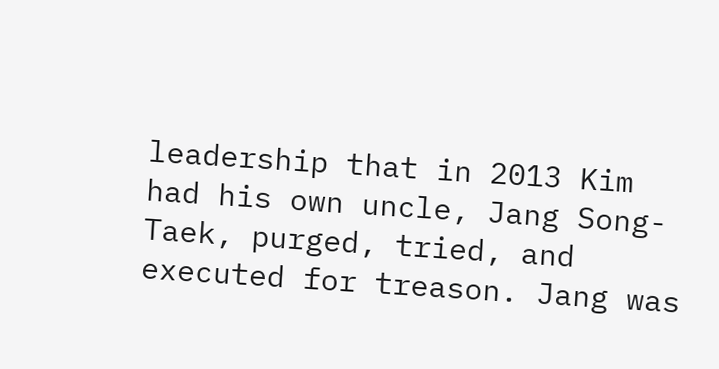leadership that in 2013 Kim had his own uncle, Jang Song-Taek, purged, tried, and executed for treason. Jang was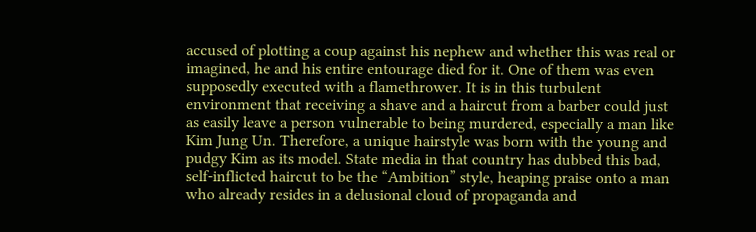accused of plotting a coup against his nephew and whether this was real or imagined, he and his entire entourage died for it. One of them was even supposedly executed with a flamethrower. It is in this turbulent environment that receiving a shave and a haircut from a barber could just as easily leave a person vulnerable to being murdered, especially a man like Kim Jung Un. Therefore, a unique hairstyle was born with the young and pudgy Kim as its model. State media in that country has dubbed this bad, self-inflicted haircut to be the “Ambition” style, heaping praise onto a man who already resides in a delusional cloud of propaganda and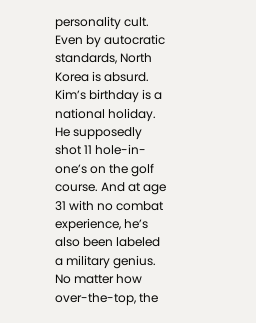personality cult. Even by autocratic standards, North Korea is absurd. Kim’s birthday is a national holiday. He supposedly shot 11 hole-in-one’s on the golf course. And at age 31 with no combat experience, he’s also been labeled a military genius. No matter how over-the-top, the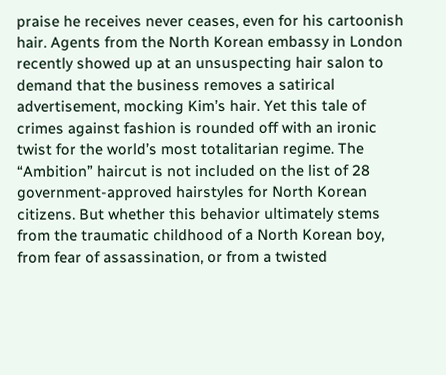praise he receives never ceases, even for his cartoonish hair. Agents from the North Korean embassy in London recently showed up at an unsuspecting hair salon to demand that the business removes a satirical advertisement, mocking Kim’s hair. Yet this tale of crimes against fashion is rounded off with an ironic twist for the world’s most totalitarian regime. The “Ambition” haircut is not included on the list of 28 government-approved hairstyles for North Korean citizens. But whether this behavior ultimately stems from the traumatic childhood of a North Korean boy, from fear of assassination, or from a twisted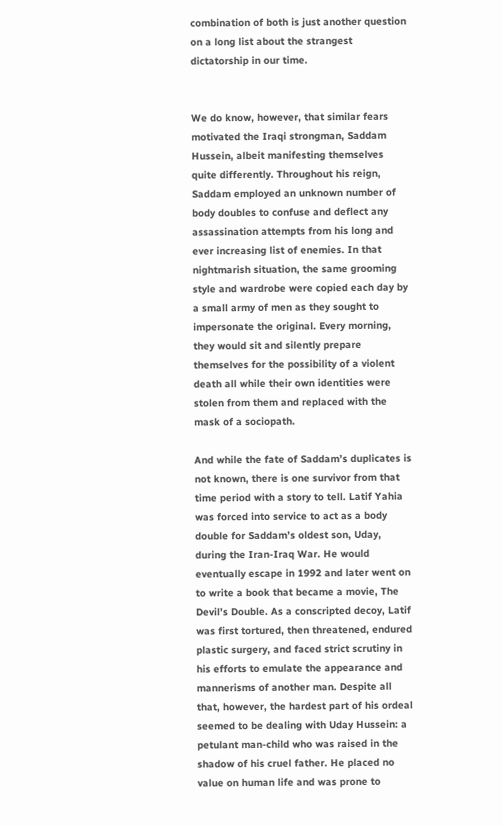combination of both is just another question on a long list about the strangest dictatorship in our time.


We do know, however, that similar fears motivated the Iraqi strongman, Saddam Hussein, albeit manifesting themselves quite differently. Throughout his reign, Saddam employed an unknown number of body doubles to confuse and deflect any assassination attempts from his long and ever increasing list of enemies. In that nightmarish situation, the same grooming style and wardrobe were copied each day by a small army of men as they sought to impersonate the original. Every morning, they would sit and silently prepare themselves for the possibility of a violent death all while their own identities were stolen from them and replaced with the mask of a sociopath.

And while the fate of Saddam’s duplicates is not known, there is one survivor from that time period with a story to tell. Latif Yahia was forced into service to act as a body double for Saddam’s oldest son, Uday, during the Iran-Iraq War. He would eventually escape in 1992 and later went on to write a book that became a movie, The Devil’s Double. As a conscripted decoy, Latif was first tortured, then threatened, endured plastic surgery, and faced strict scrutiny in his efforts to emulate the appearance and mannerisms of another man. Despite all that, however, the hardest part of his ordeal seemed to be dealing with Uday Hussein: a petulant man-child who was raised in the shadow of his cruel father. He placed no value on human life and was prone to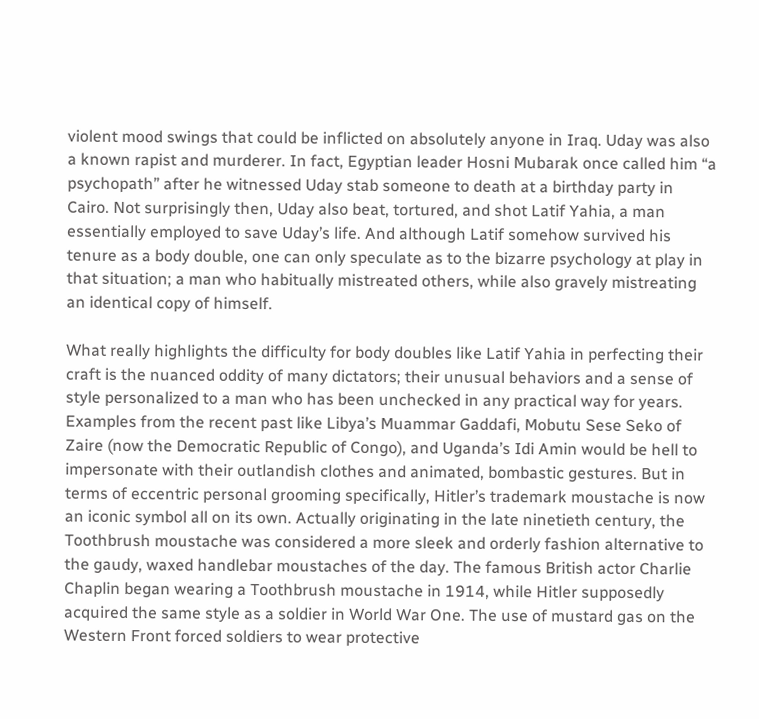violent mood swings that could be inflicted on absolutely anyone in Iraq. Uday was also a known rapist and murderer. In fact, Egyptian leader Hosni Mubarak once called him “a psychopath” after he witnessed Uday stab someone to death at a birthday party in Cairo. Not surprisingly then, Uday also beat, tortured, and shot Latif Yahia, a man essentially employed to save Uday’s life. And although Latif somehow survived his tenure as a body double, one can only speculate as to the bizarre psychology at play in that situation; a man who habitually mistreated others, while also gravely mistreating an identical copy of himself.

What really highlights the difficulty for body doubles like Latif Yahia in perfecting their craft is the nuanced oddity of many dictators; their unusual behaviors and a sense of style personalized to a man who has been unchecked in any practical way for years. Examples from the recent past like Libya’s Muammar Gaddafi, Mobutu Sese Seko of Zaire (now the Democratic Republic of Congo), and Uganda’s Idi Amin would be hell to impersonate with their outlandish clothes and animated, bombastic gestures. But in terms of eccentric personal grooming specifically, Hitler’s trademark moustache is now an iconic symbol all on its own. Actually originating in the late ninetieth century, the Toothbrush moustache was considered a more sleek and orderly fashion alternative to the gaudy, waxed handlebar moustaches of the day. The famous British actor Charlie Chaplin began wearing a Toothbrush moustache in 1914, while Hitler supposedly acquired the same style as a soldier in World War One. The use of mustard gas on the Western Front forced soldiers to wear protective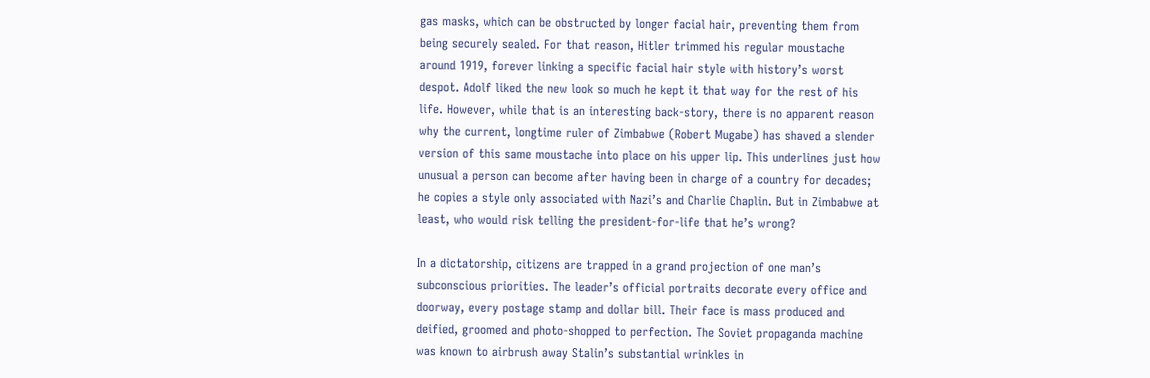gas masks, which can be obstructed by longer facial hair, preventing them from being securely sealed. For that reason, Hitler trimmed his regular moustache around 1919, forever linking a specific facial hair style with history’s worst despot. Adolf liked the new look so much he kept it that way for the rest of his life. However, while that is an interesting back-story, there is no apparent reason why the current, longtime ruler of Zimbabwe (Robert Mugabe) has shaved a slender version of this same moustache into place on his upper lip. This underlines just how unusual a person can become after having been in charge of a country for decades; he copies a style only associated with Nazi’s and Charlie Chaplin. But in Zimbabwe at least, who would risk telling the president-for-life that he’s wrong?

In a dictatorship, citizens are trapped in a grand projection of one man’s subconscious priorities. The leader’s official portraits decorate every office and doorway, every postage stamp and dollar bill. Their face is mass produced and deified, groomed and photo-shopped to perfection. The Soviet propaganda machine was known to airbrush away Stalin’s substantial wrinkles in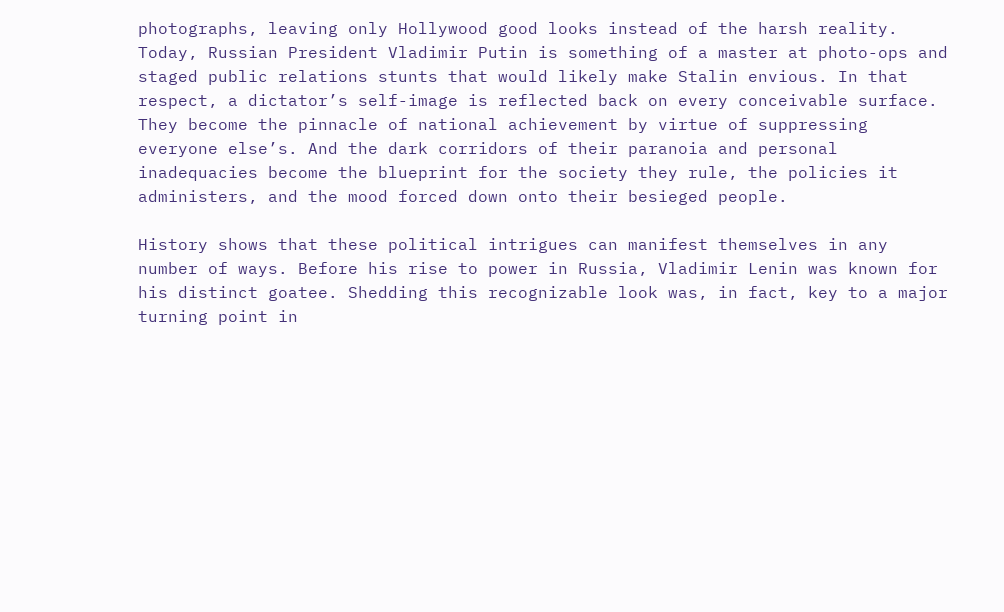photographs, leaving only Hollywood good looks instead of the harsh reality. Today, Russian President Vladimir Putin is something of a master at photo-ops and staged public relations stunts that would likely make Stalin envious. In that respect, a dictator’s self-image is reflected back on every conceivable surface. They become the pinnacle of national achievement by virtue of suppressing everyone else’s. And the dark corridors of their paranoia and personal inadequacies become the blueprint for the society they rule, the policies it administers, and the mood forced down onto their besieged people.

History shows that these political intrigues can manifest themselves in any number of ways. Before his rise to power in Russia, Vladimir Lenin was known for his distinct goatee. Shedding this recognizable look was, in fact, key to a major turning point in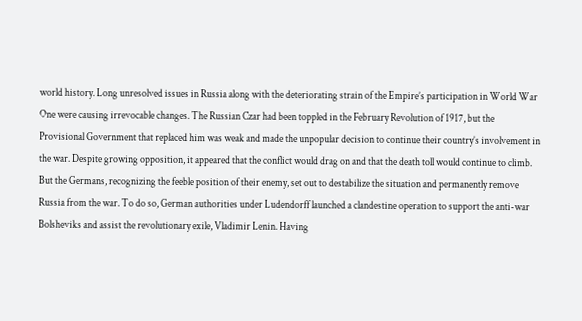world history. Long unresolved issues in Russia along with the deteriorating strain of the Empire’s participation in World War One were causing irrevocable changes. The Russian Czar had been toppled in the February Revolution of 1917, but the Provisional Government that replaced him was weak and made the unpopular decision to continue their country’s involvement in the war. Despite growing opposition, it appeared that the conflict would drag on and that the death toll would continue to climb. But the Germans, recognizing the feeble position of their enemy, set out to destabilize the situation and permanently remove Russia from the war. To do so, German authorities under Ludendorff launched a clandestine operation to support the anti-war Bolsheviks and assist the revolutionary exile, Vladimir Lenin. Having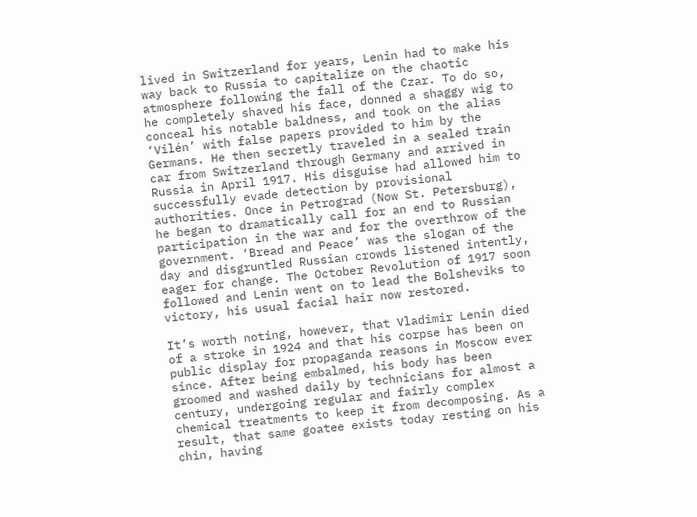lived in Switzerland for years, Lenin had to make his way back to Russia to capitalize on the chaotic atmosphere following the fall of the Czar. To do so, he completely shaved his face, donned a shaggy wig to conceal his notable baldness, and took on the alias ‘Vilén’ with false papers provided to him by the Germans. He then secretly traveled in a sealed train car from Switzerland through Germany and arrived in Russia in April 1917. His disguise had allowed him to successfully evade detection by provisional authorities. Once in Petrograd (Now St. Petersburg), he began to dramatically call for an end to Russian participation in the war and for the overthrow of the government. ‘Bread and Peace’ was the slogan of the day and disgruntled Russian crowds listened intently, eager for change. The October Revolution of 1917 soon followed and Lenin went on to lead the Bolsheviks to victory, his usual facial hair now restored.

It’s worth noting, however, that Vladimir Lenin died of a stroke in 1924 and that his corpse has been on public display for propaganda reasons in Moscow ever since. After being embalmed, his body has been groomed and washed daily by technicians for almost a century, undergoing regular and fairly complex chemical treatments to keep it from decomposing. As a result, that same goatee exists today resting on his chin, having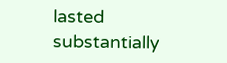lasted substantially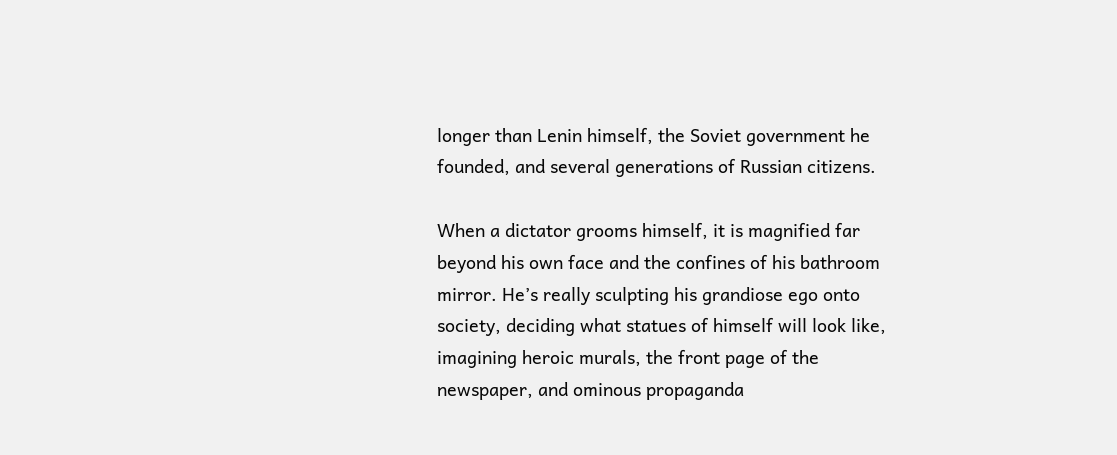longer than Lenin himself, the Soviet government he founded, and several generations of Russian citizens.

When a dictator grooms himself, it is magnified far beyond his own face and the confines of his bathroom mirror. He’s really sculpting his grandiose ego onto society, deciding what statues of himself will look like, imagining heroic murals, the front page of the newspaper, and ominous propaganda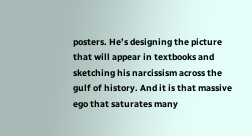posters. He’s designing the picture that will appear in textbooks and sketching his narcissism across the gulf of history. And it is that massive ego that saturates many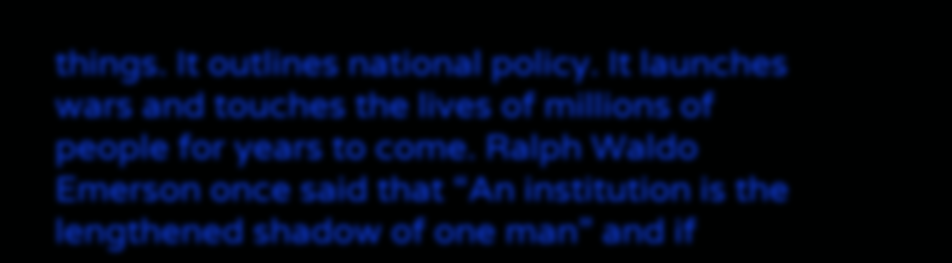things. It outlines national policy. It launches wars and touches the lives of millions of people for years to come. Ralph Waldo Emerson once said that “An institution is the lengthened shadow of one man” and if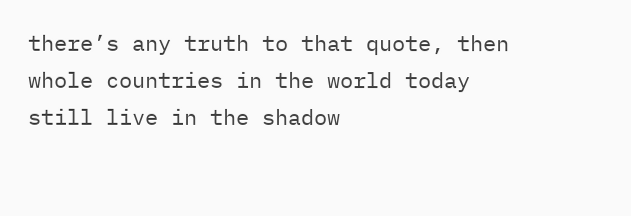there’s any truth to that quote, then whole countries in the world today still live in the shadow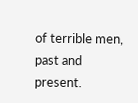of terrible men, past and present.